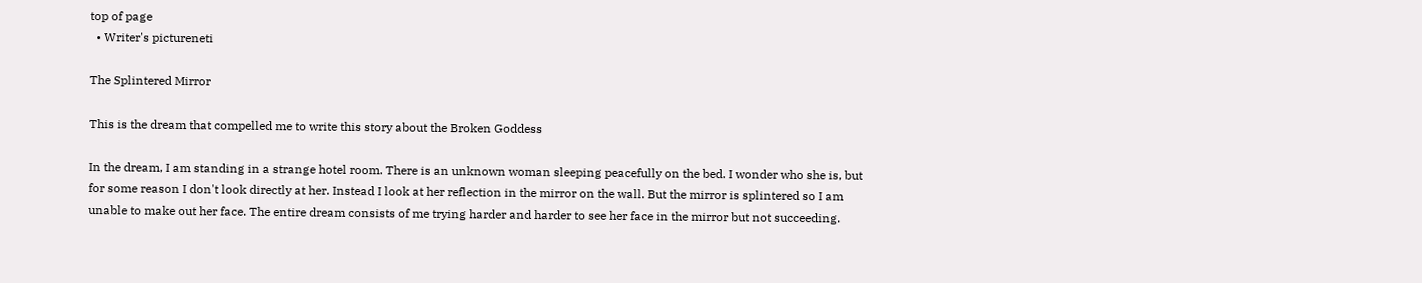top of page
  • Writer's pictureneti

The Splintered Mirror

This is the dream that compelled me to write this story about the Broken Goddess

In the dream, I am standing in a strange hotel room. There is an unknown woman sleeping peacefully on the bed. I wonder who she is, but for some reason I don't look directly at her. Instead I look at her reflection in the mirror on the wall. But the mirror is splintered so I am unable to make out her face. The entire dream consists of me trying harder and harder to see her face in the mirror but not succeeding.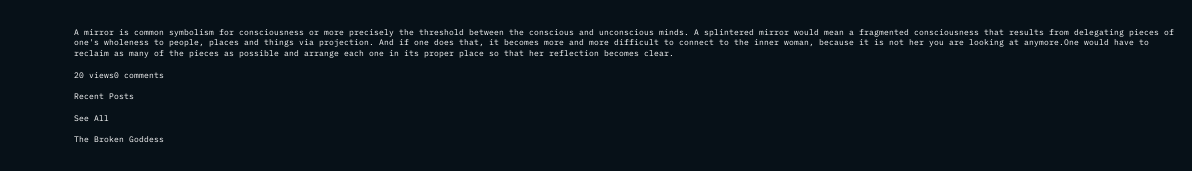A mirror is common symbolism for consciousness or more precisely the threshold between the conscious and unconscious minds. A splintered mirror would mean a fragmented consciousness that results from delegating pieces of one's wholeness to people, places and things via projection. And if one does that, it becomes more and more difficult to connect to the inner woman, because it is not her you are looking at anymore.One would have to reclaim as many of the pieces as possible and arrange each one in its proper place so that her reflection becomes clear.

20 views0 comments

Recent Posts

See All

The Broken Goddess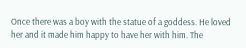Once there was a boy with the statue of a goddess. He loved her and it made him happy to have her with him. The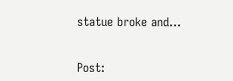statue broke and...


Post: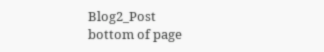Blog2_Post
bottom of page